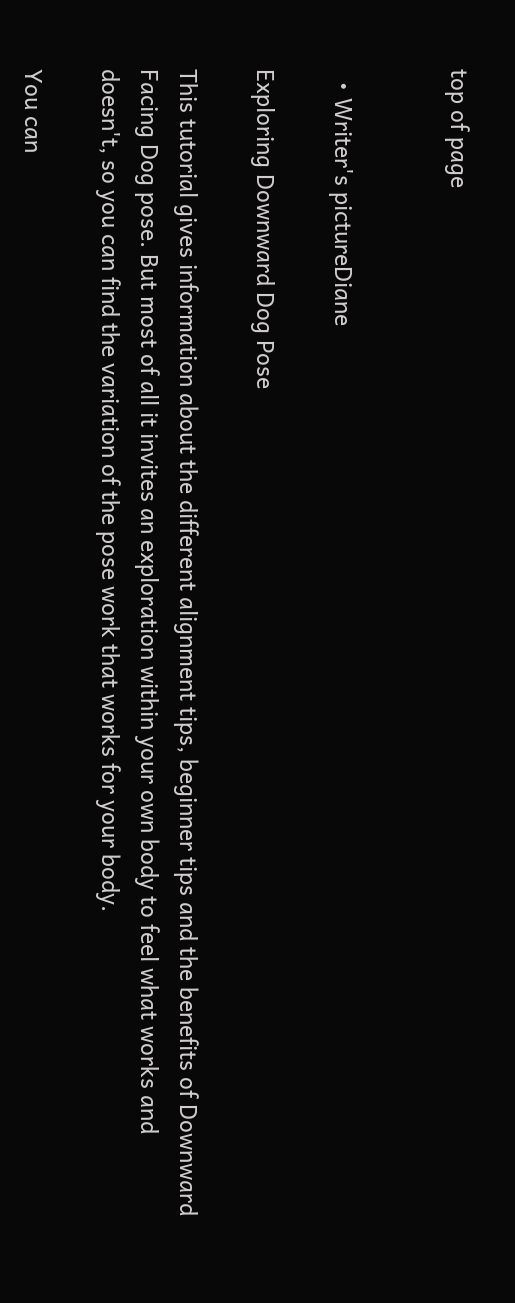top of page


  • Writer's pictureDiane

Exploring Downward Dog Pose

This tutorial gives information about the different alignment tips, beginner tips and the benefits of Downward Facing Dog pose. But most of all it invites an exploration within your own body to feel what works and doesn't, so you can find the variation of the pose work that works for your body.

You can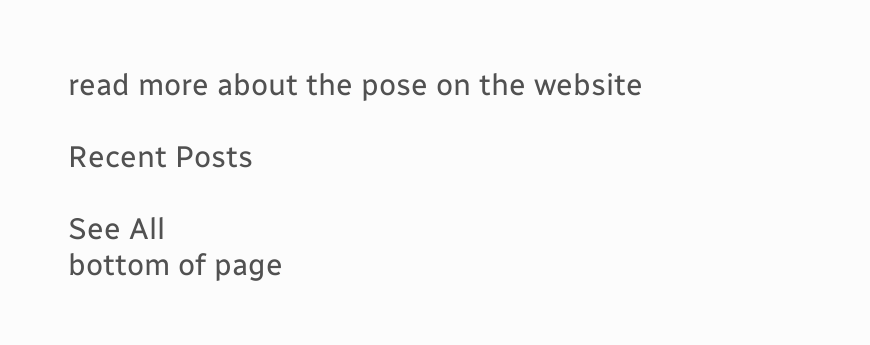read more about the pose on the website

Recent Posts

See All
bottom of page